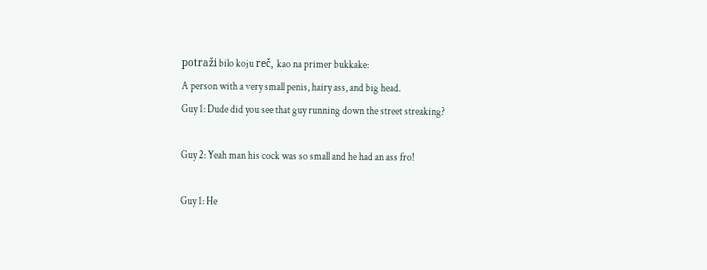potraži bilo koju reč, kao na primer bukkake:
A person with a very small penis, hairy ass, and big head.
Guy 1: Dude did you see that guy running down the street streaking?

Guy 2: Yeah man his cock was so small and he had an ass fro!

Guy 1: He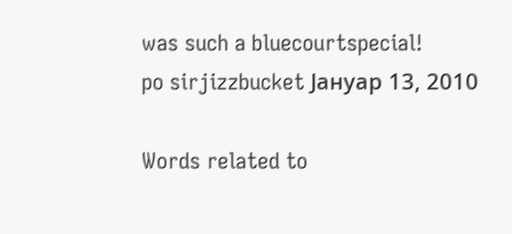was such a bluecourtspecial!
po sirjizzbucket Јануар 13, 2010

Words related to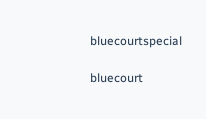bluecourtspecial

bluecourt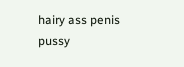hairy ass penis pussy